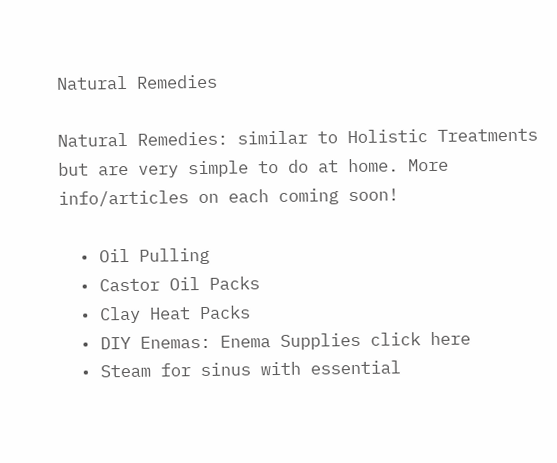Natural Remedies

Natural Remedies: similar to Holistic Treatments but are very simple to do at home. More info/articles on each coming soon!

  • Oil Pulling
  • Castor Oil Packs
  • Clay Heat Packs
  • DIY Enemas: Enema Supplies click here
  • Steam for sinus with essential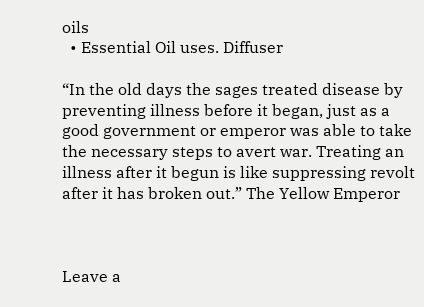oils
  • Essential Oil uses. Diffuser

“In the old days the sages treated disease by preventing illness before it began, just as a good government or emperor was able to take the necessary steps to avert war. Treating an illness after it begun is like suppressing revolt after it has broken out.” The Yellow Emperor



Leave a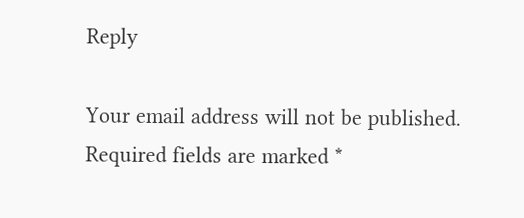Reply

Your email address will not be published. Required fields are marked *